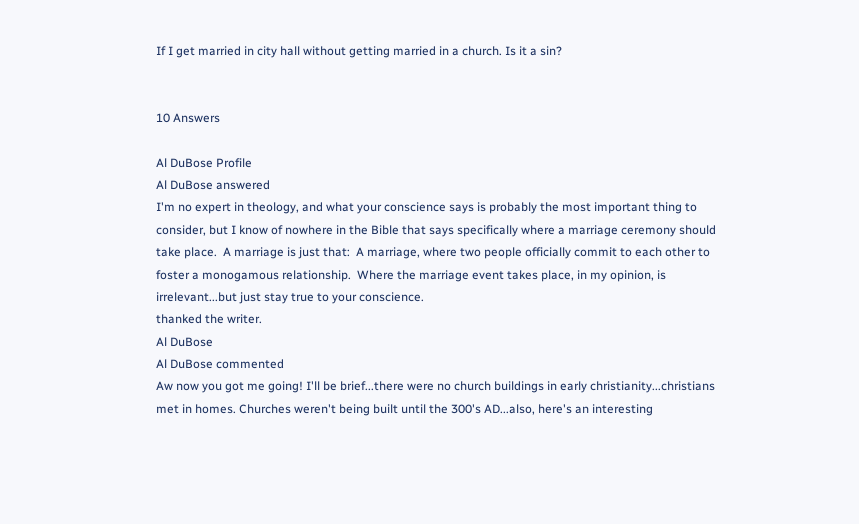If I get married in city hall without getting married in a church. Is it a sin?


10 Answers

Al DuBose Profile
Al DuBose answered
I'm no expert in theology, and what your conscience says is probably the most important thing to consider, but I know of nowhere in the Bible that says specifically where a marriage ceremony should take place.  A marriage is just that:  A marriage, where two people officially commit to each other to foster a monogamous relationship.  Where the marriage event takes place, in my opinion, is irrelevant...but just stay true to your conscience.
thanked the writer.
Al DuBose
Al DuBose commented
Aw now you got me going! I'll be brief...there were no church buildings in early christianity...christians met in homes. Churches weren't being built until the 300's AD...also, here's an interesting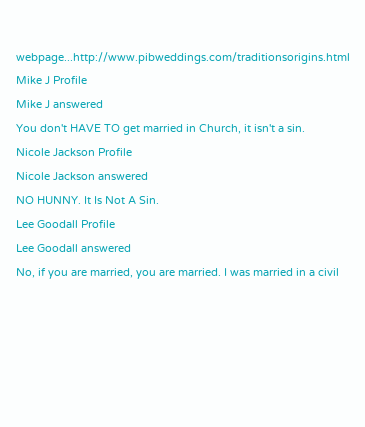webpage...http://www.pibweddings.com/traditionsorigins.html
Mike J Profile
Mike J answered
You don't HAVE TO get married in Church, it isn't a sin.
Nicole Jackson Profile
Nicole Jackson answered
NO HUNNY. It Is Not A Sin.
Lee Goodall Profile
Lee Goodall answered
No, if you are married, you are married. I was married in a civil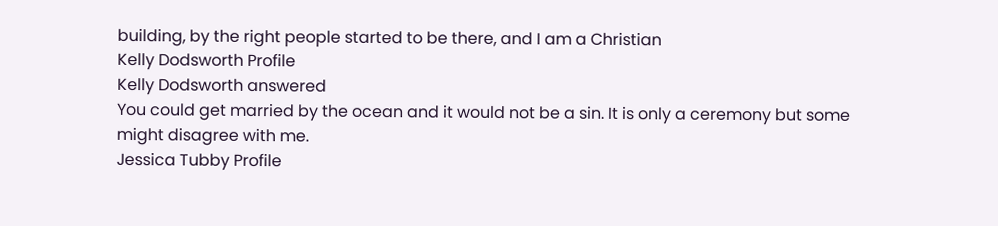building, by the right people started to be there, and I am a Christian
Kelly Dodsworth Profile
Kelly Dodsworth answered
You could get married by the ocean and it would not be a sin. It is only a ceremony but some might disagree with me.
Jessica Tubby Profile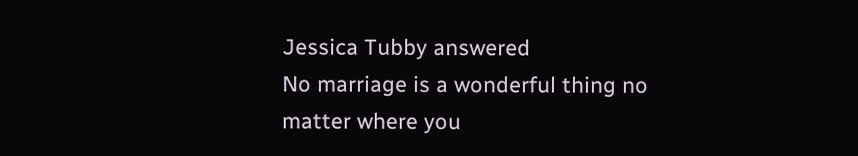Jessica Tubby answered
No marriage is a wonderful thing no matter where you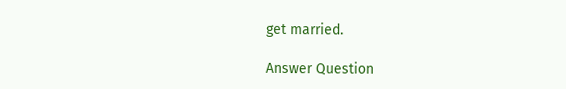get married.

Answer Question